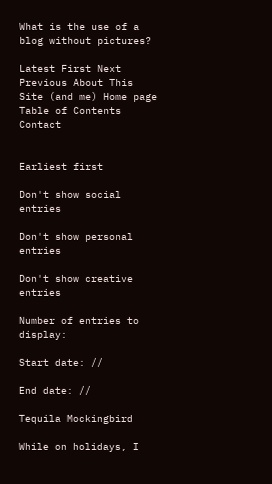What is the use of a blog without pictures?

Latest First Next Previous About This Site (and me) Home page Table of Contents Contact


Earliest first

Don't show social entries

Don't show personal entries

Don't show creative entries

Number of entries to display:

Start date: //

End date: //

Tequila Mockingbird

While on holidays, I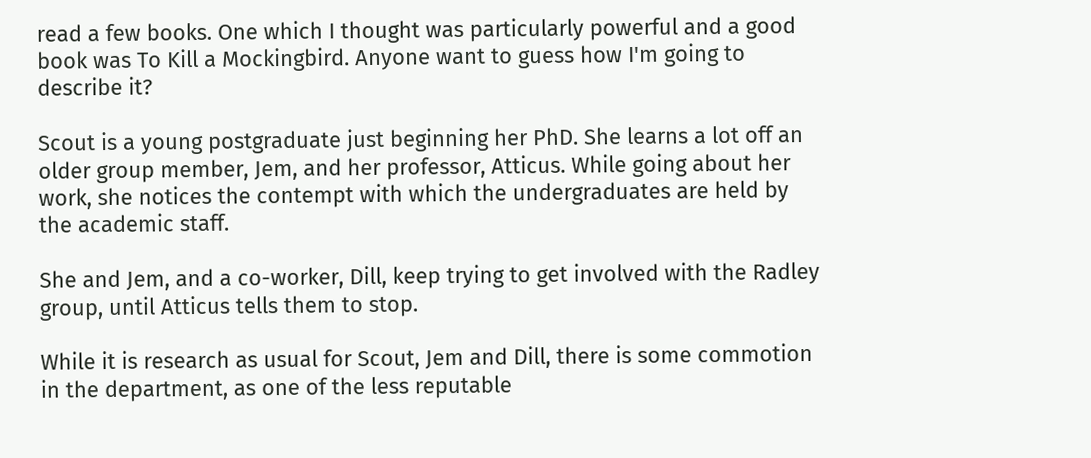read a few books. One which I thought was particularly powerful and a good book was To Kill a Mockingbird. Anyone want to guess how I'm going to describe it?

Scout is a young postgraduate just beginning her PhD. She learns a lot off an older group member, Jem, and her professor, Atticus. While going about her work, she notices the contempt with which the undergraduates are held by the academic staff.

She and Jem, and a co-worker, Dill, keep trying to get involved with the Radley group, until Atticus tells them to stop.

While it is research as usual for Scout, Jem and Dill, there is some commotion in the department, as one of the less reputable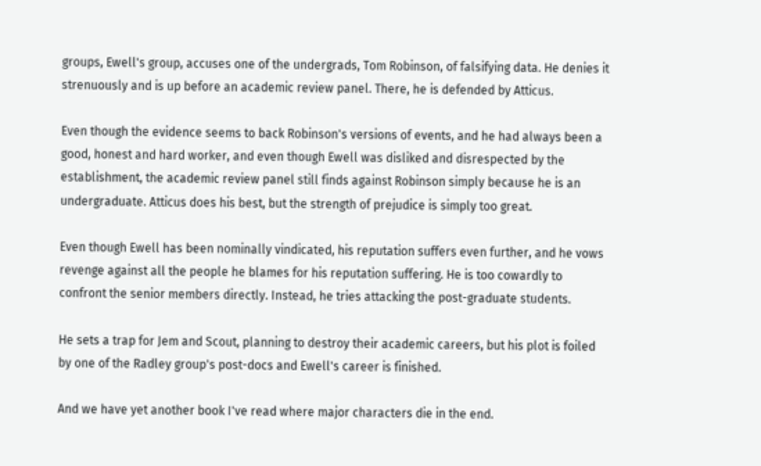groups, Ewell's group, accuses one of the undergrads, Tom Robinson, of falsifying data. He denies it strenuously and is up before an academic review panel. There, he is defended by Atticus.

Even though the evidence seems to back Robinson's versions of events, and he had always been a good, honest and hard worker, and even though Ewell was disliked and disrespected by the establishment, the academic review panel still finds against Robinson simply because he is an undergraduate. Atticus does his best, but the strength of prejudice is simply too great.

Even though Ewell has been nominally vindicated, his reputation suffers even further, and he vows revenge against all the people he blames for his reputation suffering. He is too cowardly to confront the senior members directly. Instead, he tries attacking the post-graduate students.

He sets a trap for Jem and Scout, planning to destroy their academic careers, but his plot is foiled by one of the Radley group's post-docs and Ewell's career is finished.

And we have yet another book I've read where major characters die in the end.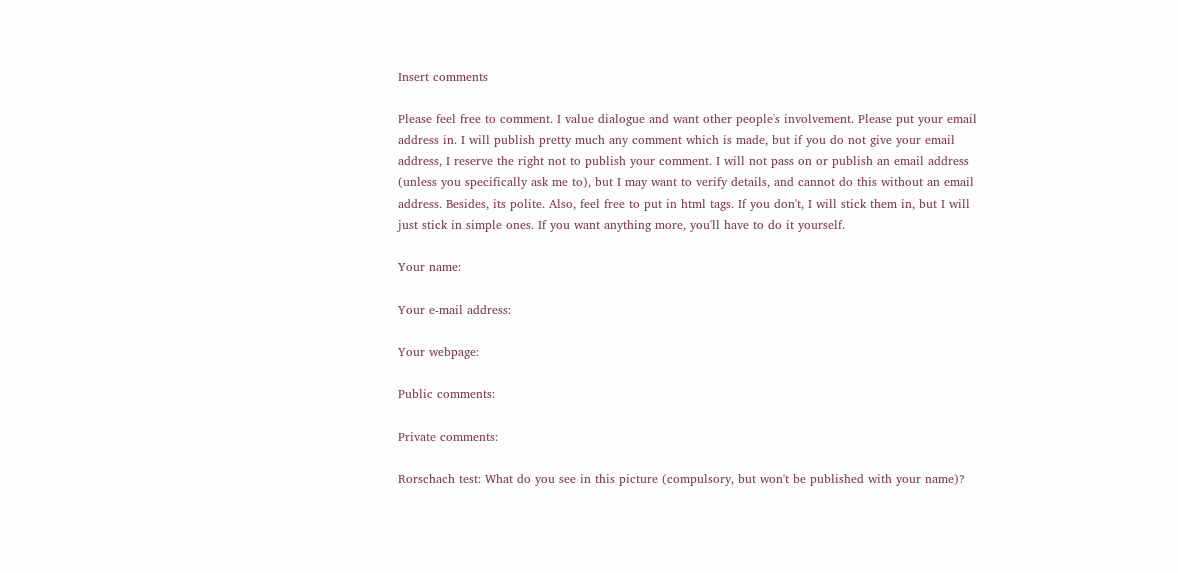Insert comments

Please feel free to comment. I value dialogue and want other people's involvement. Please put your email address in. I will publish pretty much any comment which is made, but if you do not give your email address, I reserve the right not to publish your comment. I will not pass on or publish an email address (unless you specifically ask me to), but I may want to verify details, and cannot do this without an email address. Besides, its polite. Also, feel free to put in html tags. If you don't, I will stick them in, but I will just stick in simple ones. If you want anything more, you'll have to do it yourself.

Your name:

Your e-mail address:

Your webpage:

Public comments:

Private comments:

Rorschach test: What do you see in this picture (compulsory, but won't be published with your name)?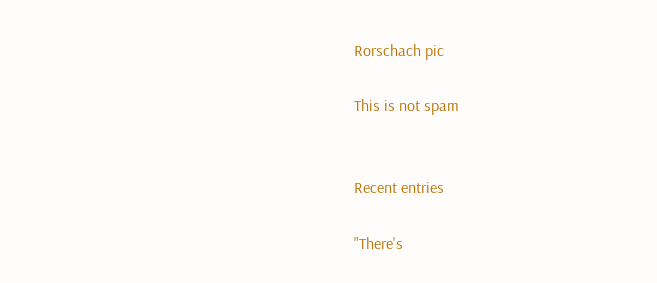Rorschach pic

This is not spam


Recent entries

"There's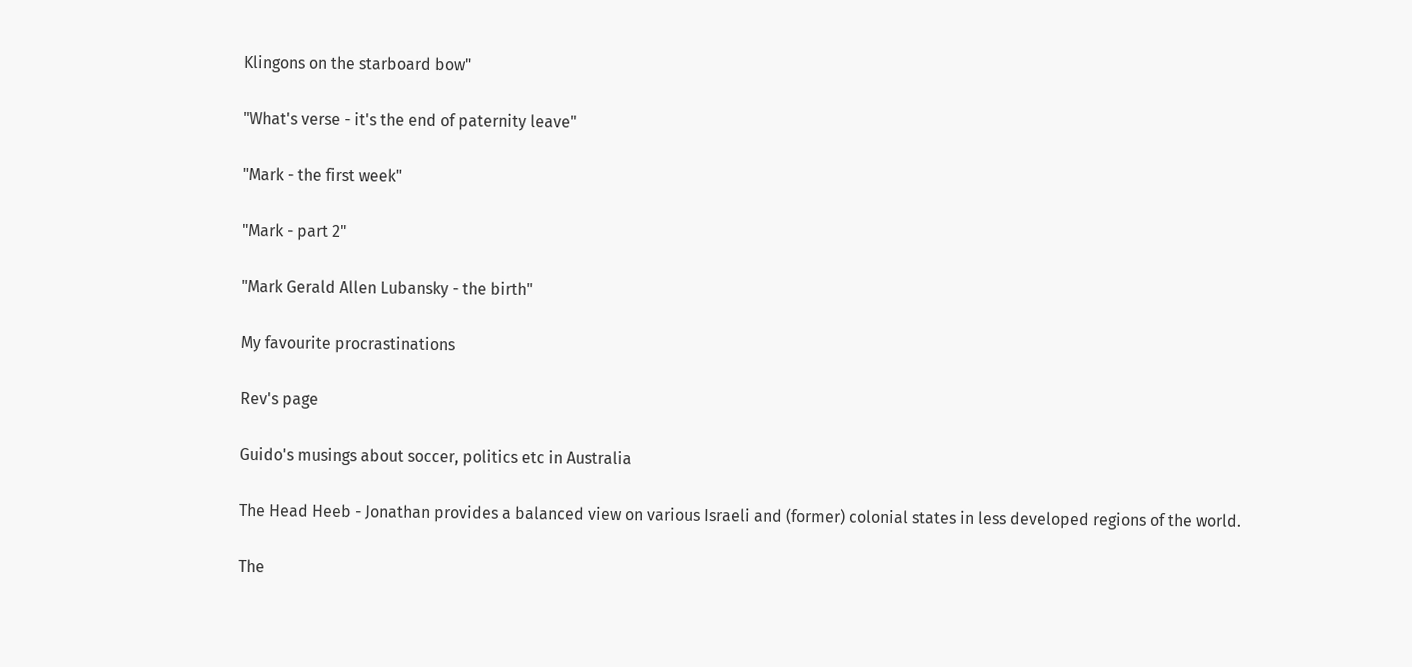Klingons on the starboard bow"

"What's verse - it's the end of paternity leave"

"Mark - the first week"

"Mark - part 2"

"Mark Gerald Allen Lubansky - the birth"

My favourite procrastinations

Rev's page

Guido's musings about soccer, politics etc in Australia

The Head Heeb - Jonathan provides a balanced view on various Israeli and (former) colonial states in less developed regions of the world.

The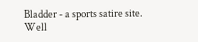Bladder - a sports satire site. Well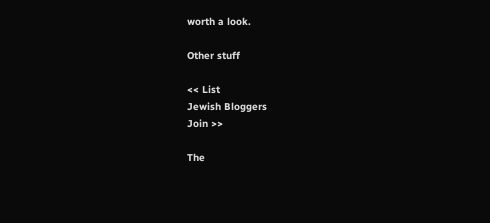worth a look.

Other stuff

<< List
Jewish Bloggers
Join >>

The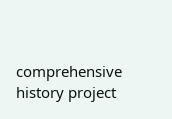comprehensive history project